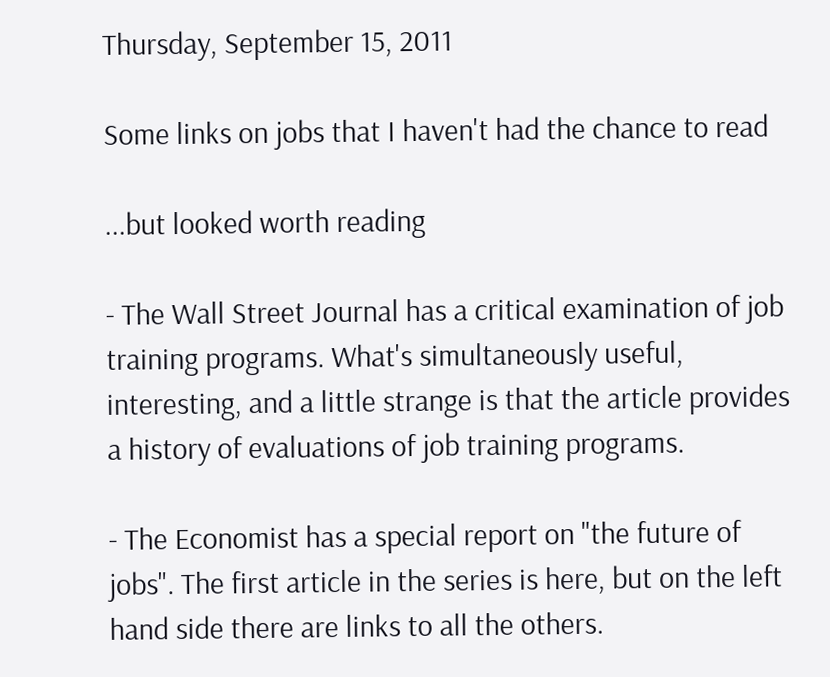Thursday, September 15, 2011

Some links on jobs that I haven't had the chance to read

...but looked worth reading

- The Wall Street Journal has a critical examination of job training programs. What's simultaneously useful, interesting, and a little strange is that the article provides a history of evaluations of job training programs.

- The Economist has a special report on "the future of jobs". The first article in the series is here, but on the left hand side there are links to all the others.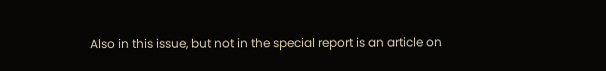Also in this issue, but not in the special report is an article on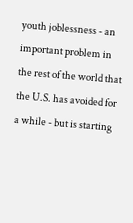youth joblessness - an important problem in the rest of the world that the U.S. has avoided for a while - but is starting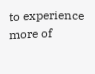to experience more of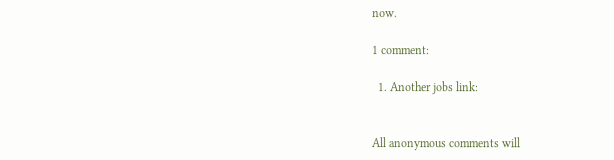now.

1 comment:

  1. Another jobs link:


All anonymous comments will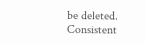be deleted. Consistent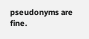pseudonyms are fine.